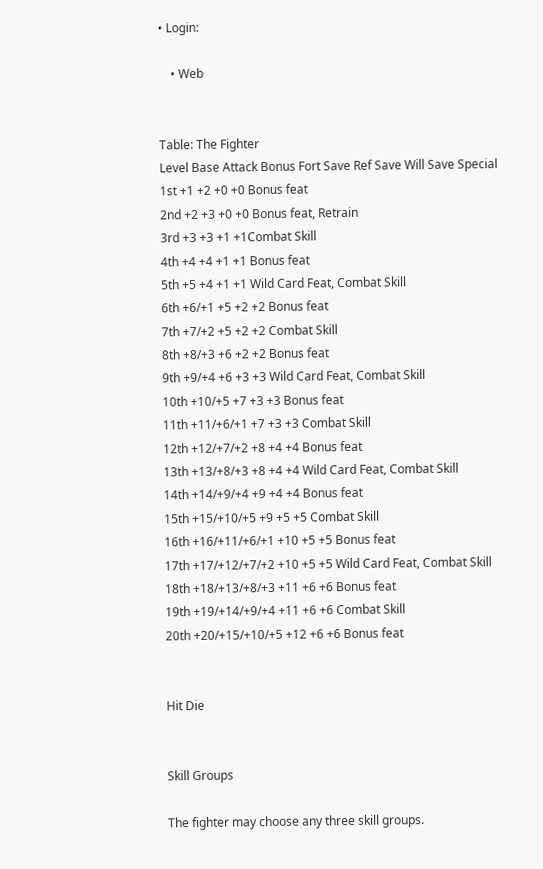• Login:

    • Web


Table: The Fighter
Level Base Attack Bonus Fort Save Ref Save Will Save Special
1st +1 +2 +0 +0 Bonus feat
2nd +2 +3 +0 +0 Bonus feat, Retrain
3rd +3 +3 +1 +1Combat Skill
4th +4 +4 +1 +1 Bonus feat
5th +5 +4 +1 +1 Wild Card Feat, Combat Skill
6th +6/+1 +5 +2 +2 Bonus feat
7th +7/+2 +5 +2 +2 Combat Skill
8th +8/+3 +6 +2 +2 Bonus feat
9th +9/+4 +6 +3 +3 Wild Card Feat, Combat Skill
10th +10/+5 +7 +3 +3 Bonus feat
11th +11/+6/+1 +7 +3 +3 Combat Skill
12th +12/+7/+2 +8 +4 +4 Bonus feat
13th +13/+8/+3 +8 +4 +4 Wild Card Feat, Combat Skill
14th +14/+9/+4 +9 +4 +4 Bonus feat
15th +15/+10/+5 +9 +5 +5 Combat Skill
16th +16/+11/+6/+1 +10 +5 +5 Bonus feat
17th +17/+12/+7/+2 +10 +5 +5 Wild Card Feat, Combat Skill
18th +18/+13/+8/+3 +11 +6 +6 Bonus feat
19th +19/+14/+9/+4 +11 +6 +6 Combat Skill
20th +20/+15/+10/+5 +12 +6 +6 Bonus feat


Hit Die


Skill Groups

The fighter may choose any three skill groups.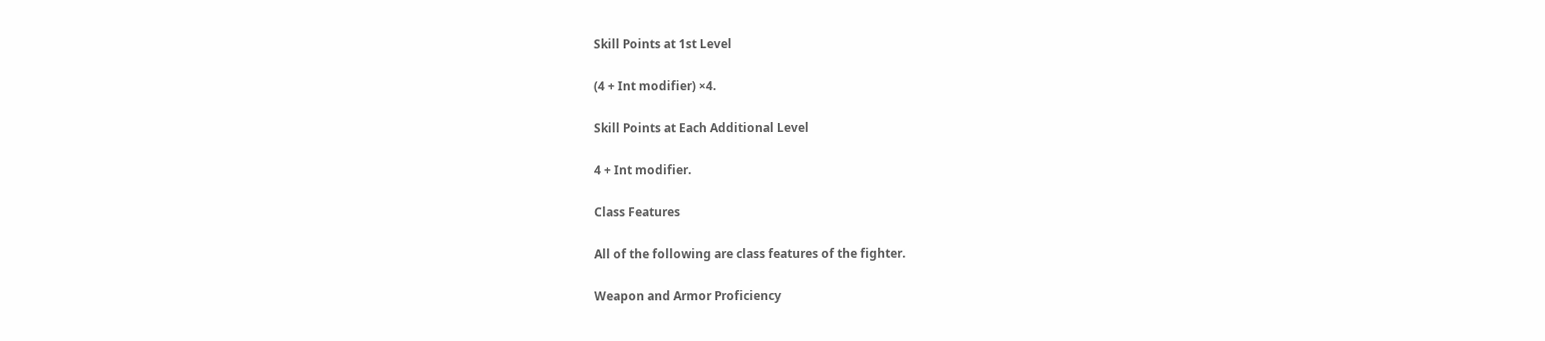Skill Points at 1st Level

(4 + Int modifier) ×4.

Skill Points at Each Additional Level

4 + Int modifier.

Class Features

All of the following are class features of the fighter.

Weapon and Armor Proficiency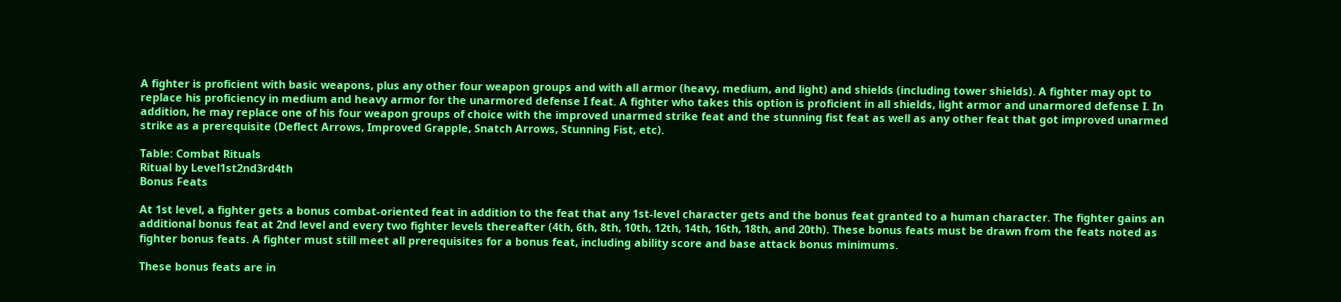A fighter is proficient with basic weapons, plus any other four weapon groups and with all armor (heavy, medium, and light) and shields (including tower shields). A fighter may opt to replace his proficiency in medium and heavy armor for the unarmored defense I feat. A fighter who takes this option is proficient in all shields, light armor and unarmored defense I. In addition, he may replace one of his four weapon groups of choice with the improved unarmed strike feat and the stunning fist feat as well as any other feat that got improved unarmed strike as a prerequisite (Deflect Arrows, Improved Grapple, Snatch Arrows, Stunning Fist, etc).

Table: Combat Rituals
Ritual by Level1st2nd3rd4th
Bonus Feats

At 1st level, a fighter gets a bonus combat-oriented feat in addition to the feat that any 1st-level character gets and the bonus feat granted to a human character. The fighter gains an additional bonus feat at 2nd level and every two fighter levels thereafter (4th, 6th, 8th, 10th, 12th, 14th, 16th, 18th, and 20th). These bonus feats must be drawn from the feats noted as fighter bonus feats. A fighter must still meet all prerequisites for a bonus feat, including ability score and base attack bonus minimums.

These bonus feats are in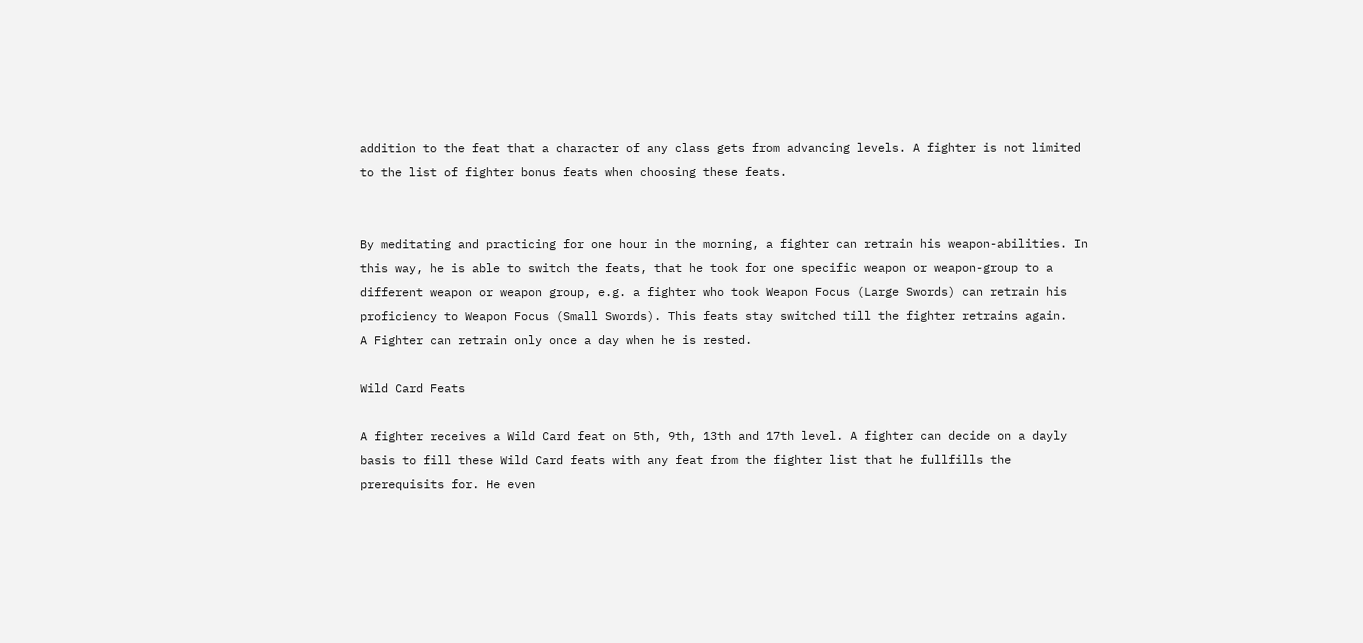addition to the feat that a character of any class gets from advancing levels. A fighter is not limited to the list of fighter bonus feats when choosing these feats.


By meditating and practicing for one hour in the morning, a fighter can retrain his weapon-abilities. In this way, he is able to switch the feats, that he took for one specific weapon or weapon-group to a different weapon or weapon group, e.g. a fighter who took Weapon Focus (Large Swords) can retrain his proficiency to Weapon Focus (Small Swords). This feats stay switched till the fighter retrains again.
A Fighter can retrain only once a day when he is rested.

Wild Card Feats

A fighter receives a Wild Card feat on 5th, 9th, 13th and 17th level. A fighter can decide on a dayly basis to fill these Wild Card feats with any feat from the fighter list that he fullfills the prerequisits for. He even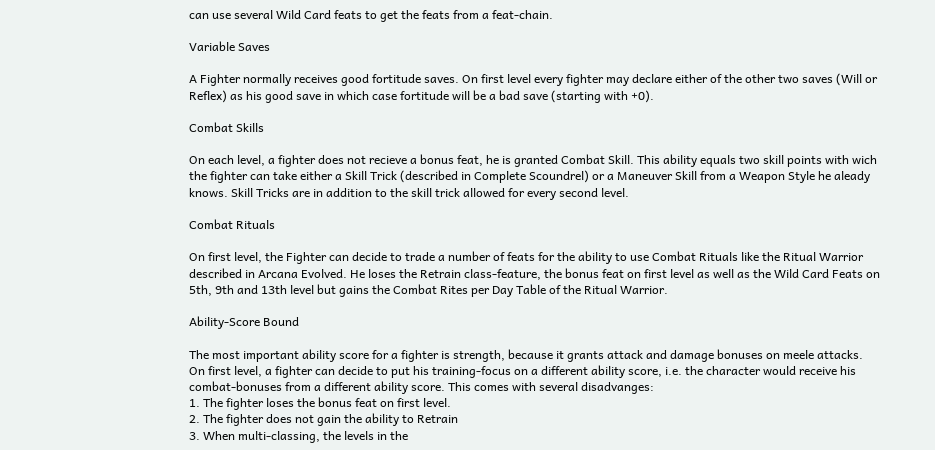can use several Wild Card feats to get the feats from a feat-chain.

Variable Saves

A Fighter normally receives good fortitude saves. On first level every fighter may declare either of the other two saves (Will or Reflex) as his good save in which case fortitude will be a bad save (starting with +0).

Combat Skills

On each level, a fighter does not recieve a bonus feat, he is granted Combat Skill. This ability equals two skill points with wich the fighter can take either a Skill Trick (described in Complete Scoundrel) or a Maneuver Skill from a Weapon Style he aleady knows. Skill Tricks are in addition to the skill trick allowed for every second level.

Combat Rituals

On first level, the Fighter can decide to trade a number of feats for the ability to use Combat Rituals like the Ritual Warrior described in Arcana Evolved. He loses the Retrain class-feature, the bonus feat on first level as well as the Wild Card Feats on 5th, 9th and 13th level but gains the Combat Rites per Day Table of the Ritual Warrior.

Ability-Score Bound

The most important ability score for a fighter is strength, because it grants attack and damage bonuses on meele attacks.
On first level, a fighter can decide to put his training-focus on a different ability score, i.e. the character would receive his combat-bonuses from a different ability score. This comes with several disadvanges:
1. The fighter loses the bonus feat on first level.
2. The fighter does not gain the ability to Retrain
3. When multi-classing, the levels in the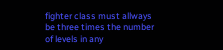fighter class must allways be three times the number of levels in any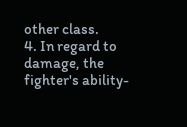other class.
4. In regard to damage, the fighter's ability-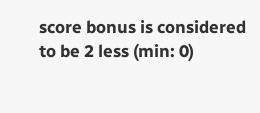score bonus is considered to be 2 less (min: 0)